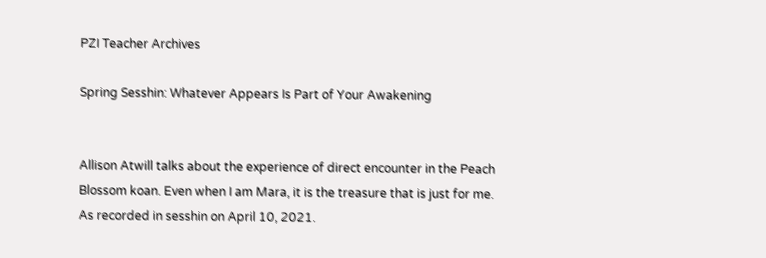PZI Teacher Archives

Spring Sesshin: Whatever Appears Is Part of Your Awakening


Allison Atwill talks about the experience of direct encounter in the Peach Blossom koan. Even when I am Mara, it is the treasure that is just for me. As recorded in sesshin on April 10, 2021.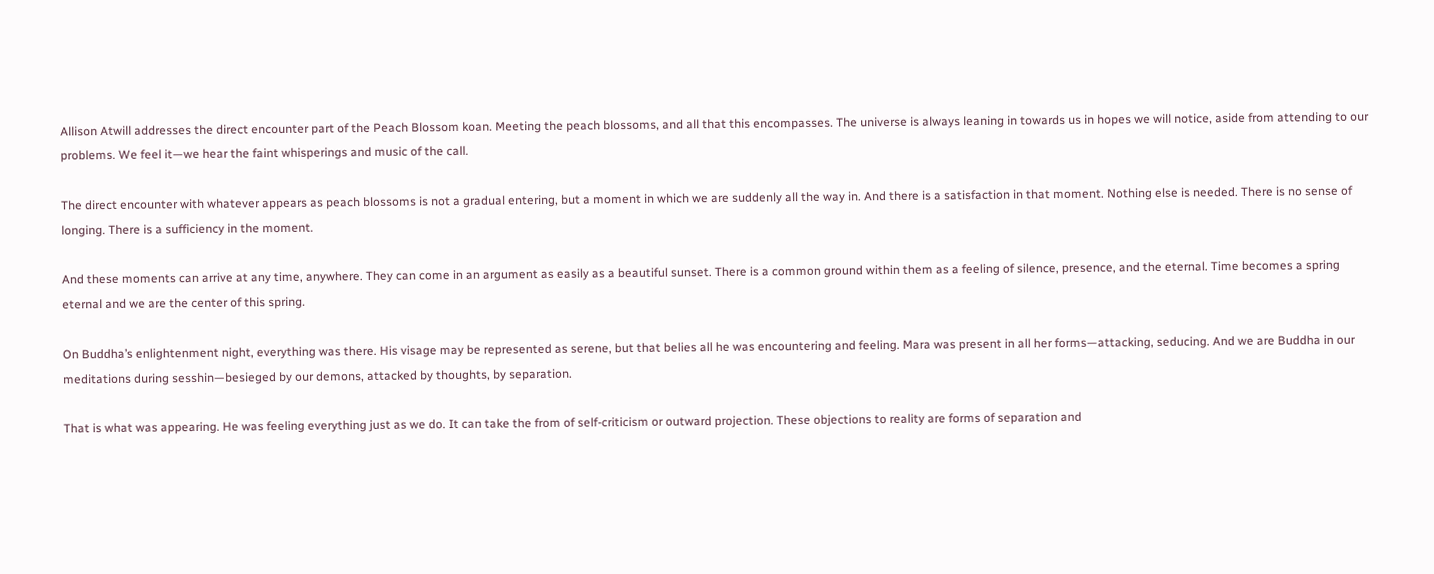Allison Atwill addresses the direct encounter part of the Peach Blossom koan. Meeting the peach blossoms, and all that this encompasses. The universe is always leaning in towards us in hopes we will notice, aside from attending to our problems. We feel it—we hear the faint whisperings and music of the call.

The direct encounter with whatever appears as peach blossoms is not a gradual entering, but a moment in which we are suddenly all the way in. And there is a satisfaction in that moment. Nothing else is needed. There is no sense of longing. There is a sufficiency in the moment.

And these moments can arrive at any time, anywhere. They can come in an argument as easily as a beautiful sunset. There is a common ground within them as a feeling of silence, presence, and the eternal. Time becomes a spring eternal and we are the center of this spring.

On Buddha’s enlightenment night, everything was there. His visage may be represented as serene, but that belies all he was encountering and feeling. Mara was present in all her forms—attacking, seducing. And we are Buddha in our meditations during sesshin—besieged by our demons, attacked by thoughts, by separation.

That is what was appearing. He was feeling everything just as we do. It can take the from of self-criticism or outward projection. These objections to reality are forms of separation and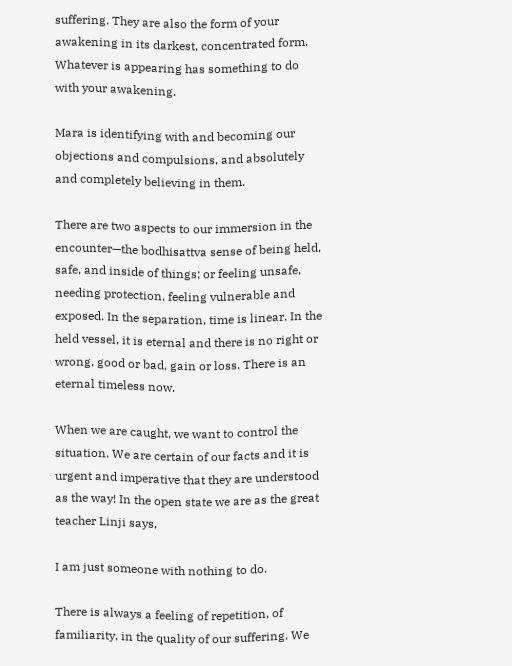suffering. They are also the form of your awakening in its darkest, concentrated form. Whatever is appearing has something to do with your awakening.

Mara is identifying with and becoming our objections and compulsions, and absolutely and completely believing in them.

There are two aspects to our immersion in the encounter—the bodhisattva sense of being held, safe, and inside of things; or feeling unsafe, needing protection, feeling vulnerable and exposed. In the separation, time is linear. In the held vessel, it is eternal and there is no right or wrong, good or bad, gain or loss. There is an eternal timeless now.

When we are caught, we want to control the situation. We are certain of our facts and it is urgent and imperative that they are understood as the way! In the open state we are as the great teacher Linji says,

I am just someone with nothing to do.

There is always a feeling of repetition, of familiarity, in the quality of our suffering. We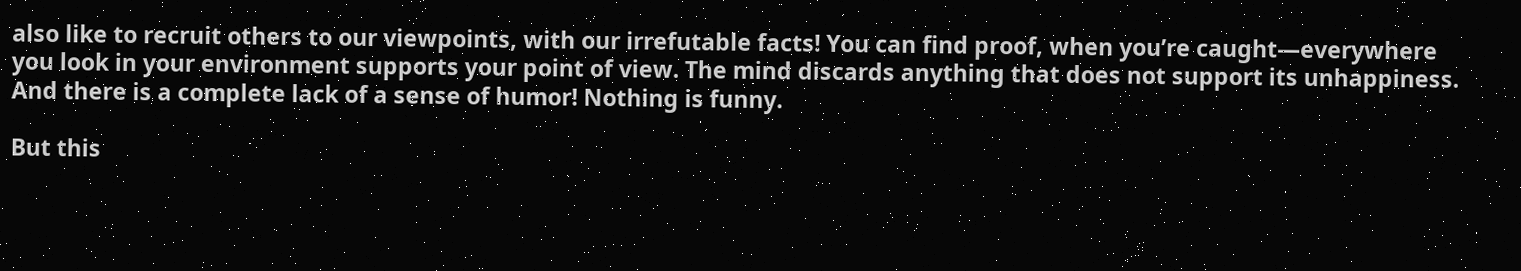also like to recruit others to our viewpoints, with our irrefutable facts! You can find proof, when you’re caught—everywhere you look in your environment supports your point of view. The mind discards anything that does not support its unhappiness.  And there is a complete lack of a sense of humor! Nothing is funny.

But this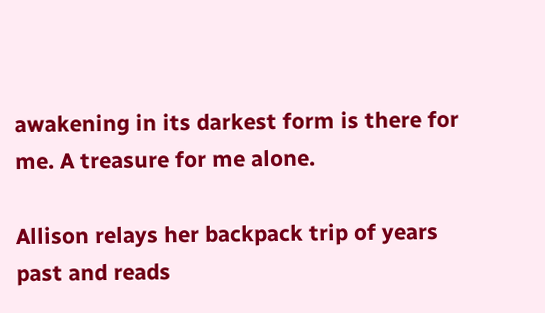awakening in its darkest form is there for me. A treasure for me alone.

Allison relays her backpack trip of years past and reads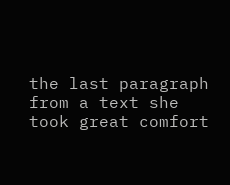the last paragraph from a text she took great comfort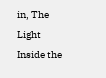in, The Light Inside the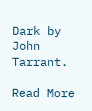Dark by John Tarrant.

Read More